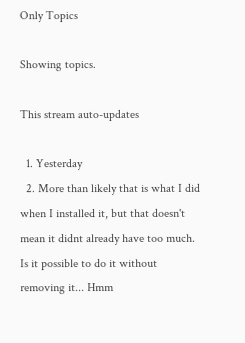Only Topics

Showing topics.

This stream auto-updates

  1. Yesterday
  2. More than likely that is what I did when I installed it, but that doesn't mean it didnt already have too much. Is it possible to do it without removing it... Hmm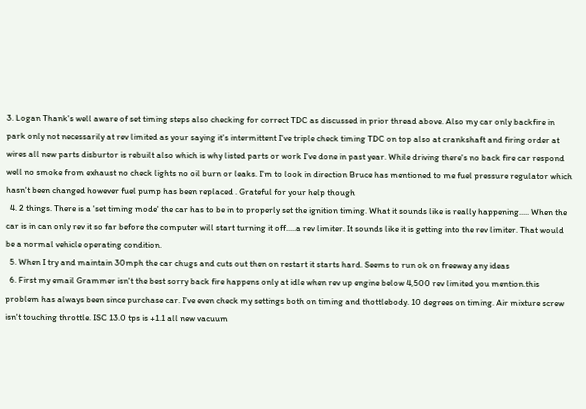3. Logan Thank's well aware of set timing steps also checking for correct TDC as discussed in prior thread above. Also my car only backfire in park only not necessarily at rev limited as your saying it's intermittent I've triple check timing TDC on top also at crankshaft and firing order at wires all new parts disburtor is rebuilt also which is why listed parts or work I've done in past year. While driving there's no back fire car respond well no smoke from exhaust no check lights no oil burn or leaks. I'm to look in direction Bruce has mentioned to me fuel pressure regulator which hasn't been changed however fuel pump has been replaced . Grateful for your help though
  4. 2 things. There is a 'set timing mode' the car has to be in to properly set the ignition timing. What it sounds like is really happening..... When the car is in can only rev it so far before the computer will start turning it off.....a rev limiter. It sounds like it is getting into the rev limiter. That would be a normal vehicle operating condition.
  5. When I try and maintain 30mph the car chugs and cuts out then on restart it starts hard. Seems to run ok on freeway any ideas
  6. First my email Grammer isn't the best sorry back fire happens only at idle when rev up engine below 4,500 rev limited you mention.this problem has always been since purchase car. I've even check my settings both on timing and thottlebody. 10 degrees on timing. Air mixture screw isn't touching throttle. ISC 13.0 tps is +1.1 all new vacuum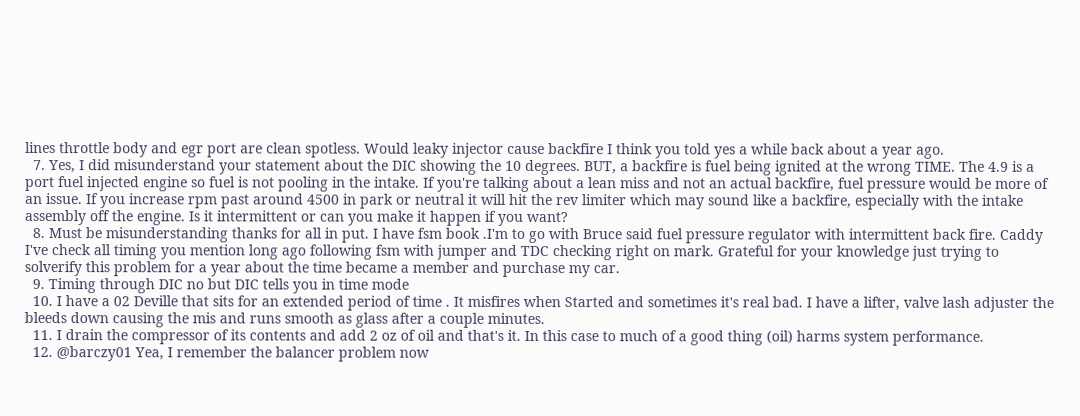lines throttle body and egr port are clean spotless. Would leaky injector cause backfire I think you told yes a while back about a year ago.
  7. Yes, I did misunderstand your statement about the DIC showing the 10 degrees. BUT, a backfire is fuel being ignited at the wrong TIME. The 4.9 is a port fuel injected engine so fuel is not pooling in the intake. If you're talking about a lean miss and not an actual backfire, fuel pressure would be more of an issue. If you increase rpm past around 4500 in park or neutral it will hit the rev limiter which may sound like a backfire, especially with the intake assembly off the engine. Is it intermittent or can you make it happen if you want?
  8. Must be misunderstanding thanks for all in put. I have fsm book .I'm to go with Bruce said fuel pressure regulator with intermittent back fire. Caddy I've check all timing you mention long ago following fsm with jumper and TDC checking right on mark. Grateful for your knowledge just trying to solverify this problem for a year about the time became a member and purchase my car.
  9. Timing through DIC no but DIC tells you in time mode
  10. I have a 02 Deville that sits for an extended period of time . It misfires when Started and sometimes it's real bad. I have a lifter, valve lash adjuster the bleeds down causing the mis and runs smooth as glass after a couple minutes.
  11. I drain the compressor of its contents and add 2 oz of oil and that's it. In this case to much of a good thing (oil) harms system performance.
  12. @barczy01 Yea, I remember the balancer problem now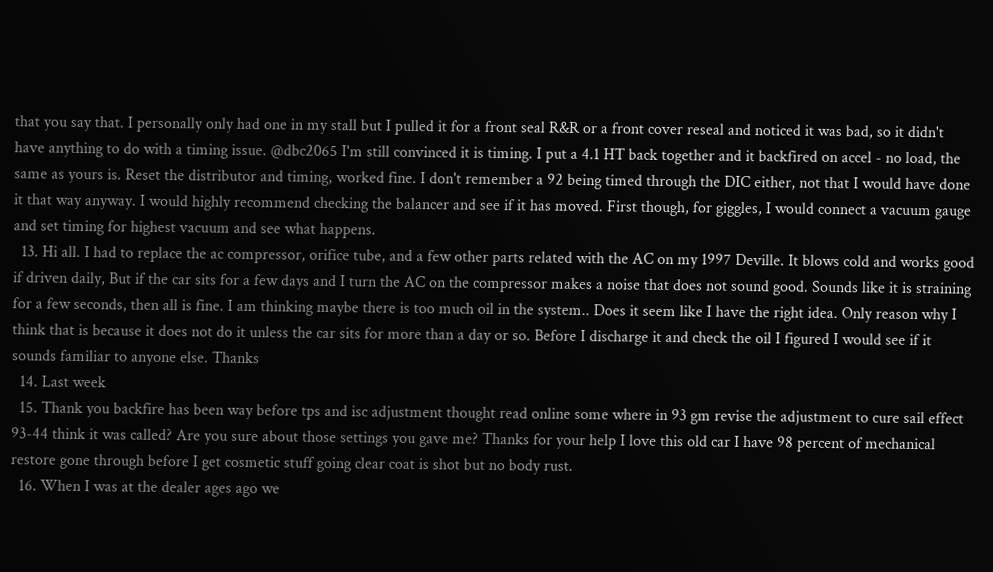that you say that. I personally only had one in my stall but I pulled it for a front seal R&R or a front cover reseal and noticed it was bad, so it didn't have anything to do with a timing issue. @dbc2065 I'm still convinced it is timing. I put a 4.1 HT back together and it backfired on accel - no load, the same as yours is. Reset the distributor and timing, worked fine. I don't remember a 92 being timed through the DIC either, not that I would have done it that way anyway. I would highly recommend checking the balancer and see if it has moved. First though, for giggles, I would connect a vacuum gauge and set timing for highest vacuum and see what happens.
  13. Hi all. I had to replace the ac compressor, orifice tube, and a few other parts related with the AC on my 1997 Deville. It blows cold and works good if driven daily, But if the car sits for a few days and I turn the AC on the compressor makes a noise that does not sound good. Sounds like it is straining for a few seconds, then all is fine. I am thinking maybe there is too much oil in the system.. Does it seem like I have the right idea. Only reason why I think that is because it does not do it unless the car sits for more than a day or so. Before I discharge it and check the oil I figured I would see if it sounds familiar to anyone else. Thanks
  14. Last week
  15. Thank you backfire has been way before tps and isc adjustment thought read online some where in 93 gm revise the adjustment to cure sail effect 93-44 think it was called? Are you sure about those settings you gave me? Thanks for your help I love this old car I have 98 percent of mechanical restore gone through before I get cosmetic stuff going clear coat is shot but no body rust.
  16. When I was at the dealer ages ago we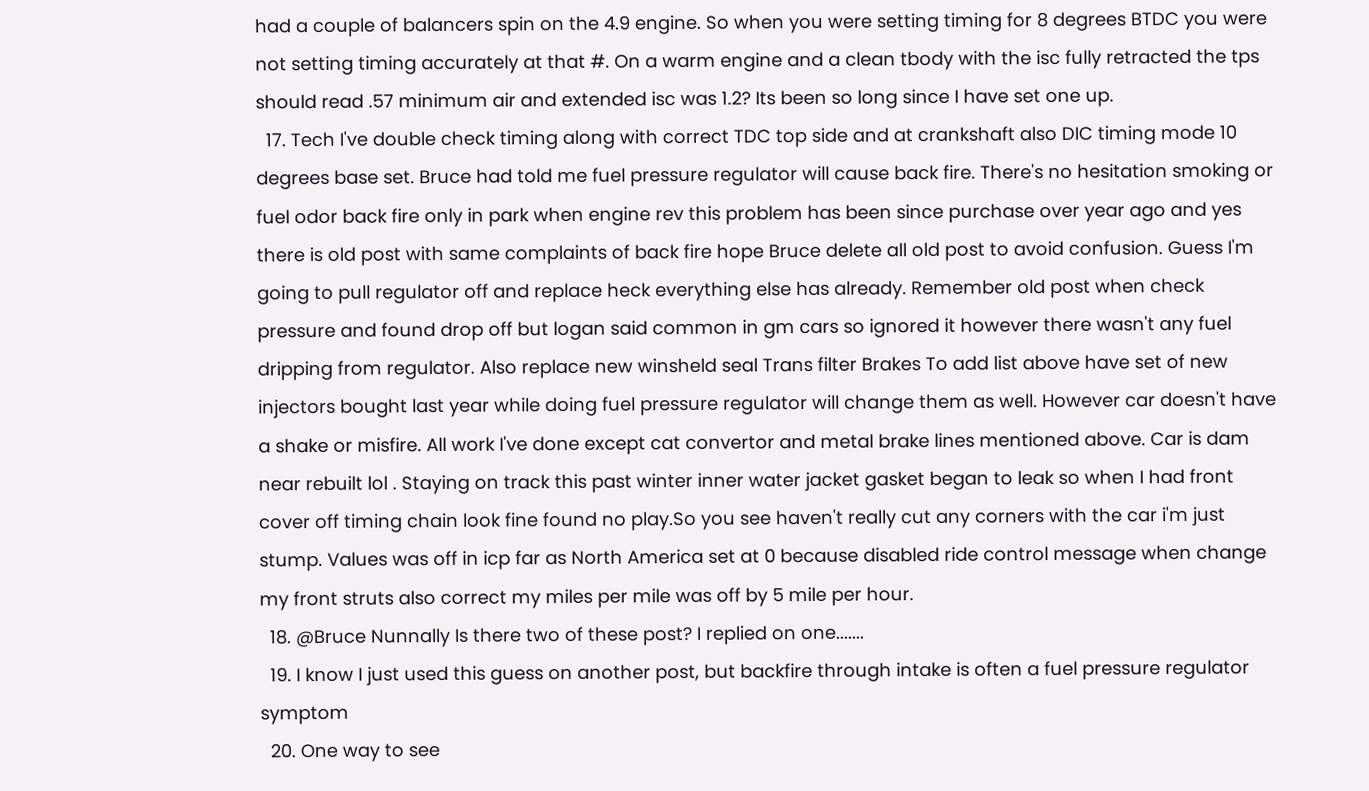had a couple of balancers spin on the 4.9 engine. So when you were setting timing for 8 degrees BTDC you were not setting timing accurately at that #. On a warm engine and a clean tbody with the isc fully retracted the tps should read .57 minimum air and extended isc was 1.2? Its been so long since I have set one up.
  17. Tech I've double check timing along with correct TDC top side and at crankshaft also DIC timing mode 10 degrees base set. Bruce had told me fuel pressure regulator will cause back fire. There's no hesitation smoking or fuel odor back fire only in park when engine rev this problem has been since purchase over year ago and yes there is old post with same complaints of back fire hope Bruce delete all old post to avoid confusion. Guess I'm going to pull regulator off and replace heck everything else has already. Remember old post when check pressure and found drop off but logan said common in gm cars so ignored it however there wasn't any fuel dripping from regulator. Also replace new winsheld seal Trans filter Brakes To add list above have set of new injectors bought last year while doing fuel pressure regulator will change them as well. However car doesn't have a shake or misfire. All work I've done except cat convertor and metal brake lines mentioned above. Car is dam near rebuilt lol . Staying on track this past winter inner water jacket gasket began to leak so when I had front cover off timing chain look fine found no play.So you see haven't really cut any corners with the car i'm just stump. Values was off in icp far as North America set at 0 because disabled ride control message when change my front struts also correct my miles per mile was off by 5 mile per hour.
  18. @Bruce Nunnally Is there two of these post? I replied on one.......
  19. I know I just used this guess on another post, but backfire through intake is often a fuel pressure regulator symptom
  20. One way to see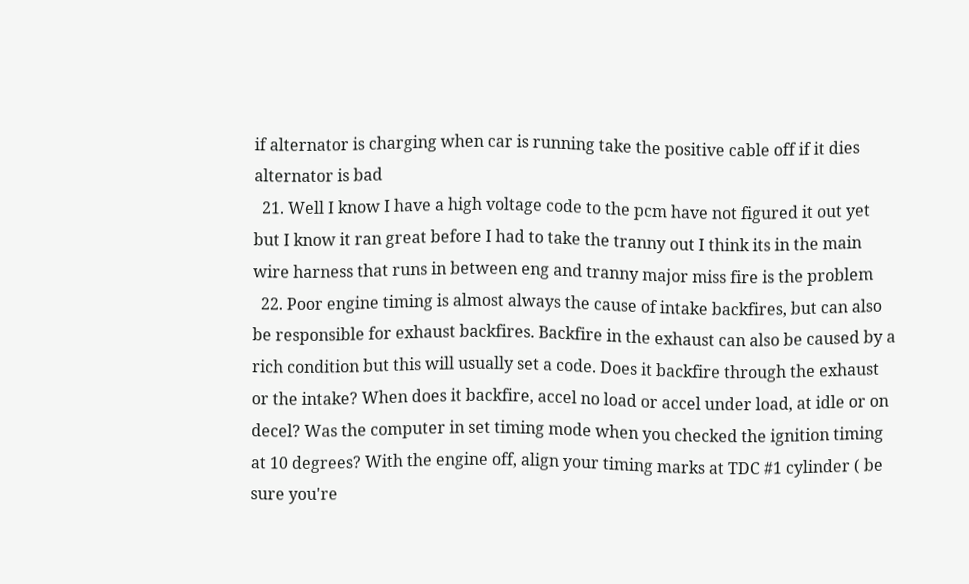if alternator is charging when car is running take the positive cable off if it dies alternator is bad
  21. Well I know I have a high voltage code to the pcm have not figured it out yet but I know it ran great before I had to take the tranny out I think its in the main wire harness that runs in between eng and tranny major miss fire is the problem
  22. Poor engine timing is almost always the cause of intake backfires, but can also be responsible for exhaust backfires. Backfire in the exhaust can also be caused by a rich condition but this will usually set a code. Does it backfire through the exhaust or the intake? When does it backfire, accel no load or accel under load, at idle or on decel? Was the computer in set timing mode when you checked the ignition timing at 10 degrees? With the engine off, align your timing marks at TDC #1 cylinder ( be sure you're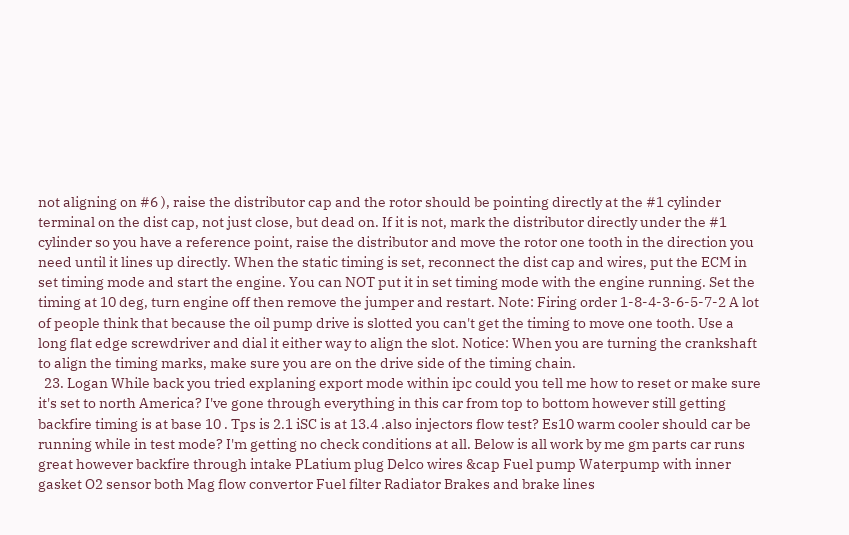not aligning on #6 ), raise the distributor cap and the rotor should be pointing directly at the #1 cylinder terminal on the dist cap, not just close, but dead on. If it is not, mark the distributor directly under the #1 cylinder so you have a reference point, raise the distributor and move the rotor one tooth in the direction you need until it lines up directly. When the static timing is set, reconnect the dist cap and wires, put the ECM in set timing mode and start the engine. You can NOT put it in set timing mode with the engine running. Set the timing at 10 deg, turn engine off then remove the jumper and restart. Note: Firing order 1-8-4-3-6-5-7-2 A lot of people think that because the oil pump drive is slotted you can't get the timing to move one tooth. Use a long flat edge screwdriver and dial it either way to align the slot. Notice: When you are turning the crankshaft to align the timing marks, make sure you are on the drive side of the timing chain.
  23. Logan While back you tried explaning export mode within ipc could you tell me how to reset or make sure it's set to north America? I've gone through everything in this car from top to bottom however still getting backfire timing is at base 10 . Tps is 2.1 iSC is at 13.4 .also injectors flow test? Es10 warm cooler should car be running while in test mode? I'm getting no check conditions at all. Below is all work by me gm parts car runs great however backfire through intake PLatium plug Delco wires &cap Fuel pump Waterpump with inner gasket O2 sensor both Mag flow convertor Fuel filter Radiator Brakes and brake lines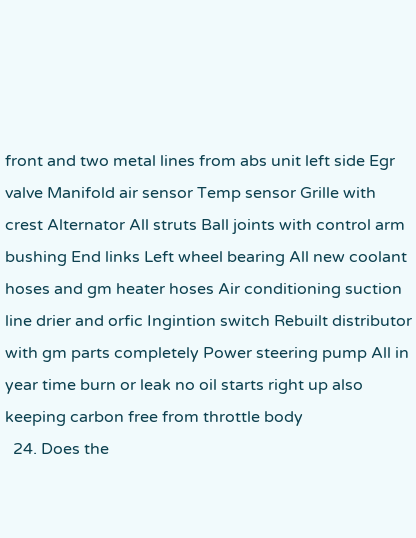front and two metal lines from abs unit left side Egr valve Manifold air sensor Temp sensor Grille with crest Alternator All struts Ball joints with control arm bushing End links Left wheel bearing All new coolant hoses and gm heater hoses Air conditioning suction line drier and orfic Ingintion switch Rebuilt distributor with gm parts completely Power steering pump All in year time burn or leak no oil starts right up also keeping carbon free from throttle body
  24. Does the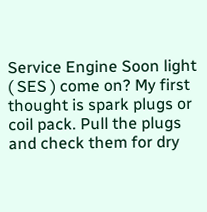Service Engine Soon light ( SES ) come on? My first thought is spark plugs or coil pack. Pull the plugs and check them for dry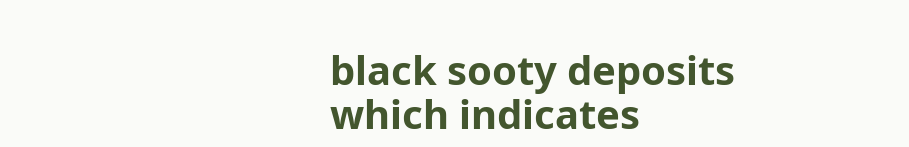black sooty deposits which indicates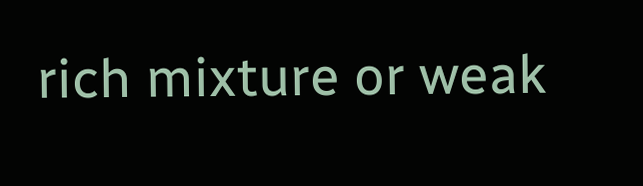rich mixture or weak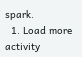spark.
  1. Load more activity